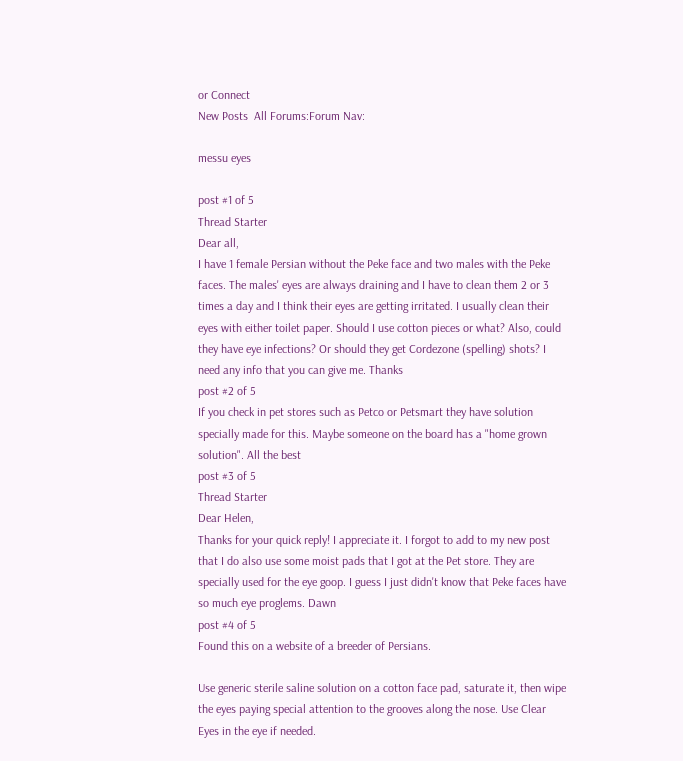or Connect
New Posts  All Forums:Forum Nav:

messu eyes

post #1 of 5
Thread Starter
Dear all,
I have 1 female Persian without the Peke face and two males with the Peke faces. The males' eyes are always draining and I have to clean them 2 or 3 times a day and I think their eyes are getting irritated. I usually clean their eyes with either toilet paper. Should I use cotton pieces or what? Also, could they have eye infections? Or should they get Cordezone (spelling) shots? I need any info that you can give me. Thanks
post #2 of 5
If you check in pet stores such as Petco or Petsmart they have solution specially made for this. Maybe someone on the board has a "home grown solution". All the best
post #3 of 5
Thread Starter
Dear Helen,
Thanks for your quick reply! I appreciate it. I forgot to add to my new post that I do also use some moist pads that I got at the Pet store. They are specially used for the eye goop. I guess I just didn't know that Peke faces have so much eye proglems. Dawn
post #4 of 5
Found this on a website of a breeder of Persians.

Use generic sterile saline solution on a cotton face pad, saturate it, then wipe the eyes paying special attention to the grooves along the nose. Use Clear Eyes in the eye if needed.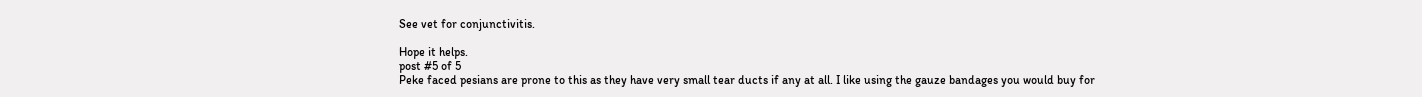See vet for conjunctivitis.

Hope it helps.
post #5 of 5
Peke faced pesians are prone to this as they have very small tear ducts if any at all. I like using the gauze bandages you would buy for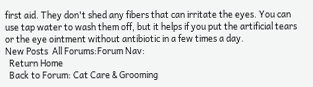first aid. They don't shed any fibers that can irritate the eyes. You can use tap water to wash them off, but it helps if you put the artificial tears or the eye ointment without antibiotic in a few times a day.
New Posts  All Forums:Forum Nav:
  Return Home
  Back to Forum: Cat Care & Grooming